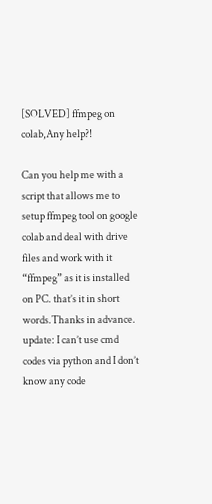[SOLVED] ffmpeg on colab,Any help?!

Can you help me with a script that allows me to setup ffmpeg tool on google colab and deal with drive files and work with it “ffmpeg” as it is installed on PC. that’s it in short words.Thanks in advance.
update: I can’t use cmd codes via python and I don’t know any code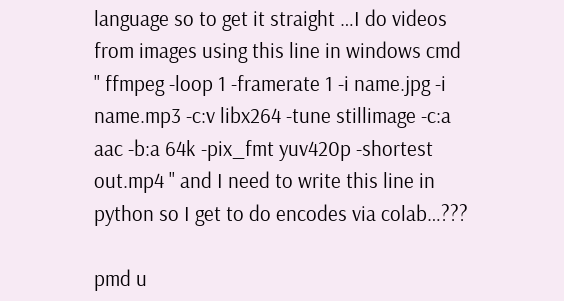language so to get it straight …I do videos from images using this line in windows cmd " ffmpeg -loop 1 -framerate 1 -i name.jpg -i name.mp3 -c:v libx264 -tune stillimage -c:a aac -b:a 64k -pix_fmt yuv420p -shortest out.mp4 " and I need to write this line in python so I get to do encodes via colab…???

pmd u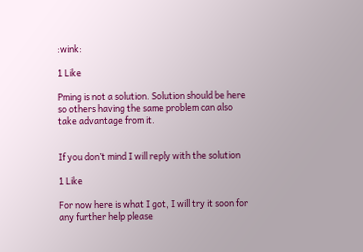:wink:

1 Like

Pming is not a solution. Solution should be here so others having the same problem can also take advantage from it.


If you don’t mind I will reply with the solution

1 Like

For now here is what I got, I will try it soon for any further help please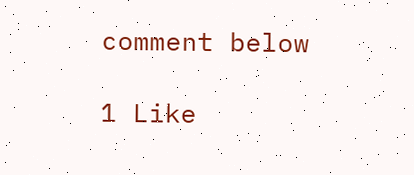comment below

1 Like